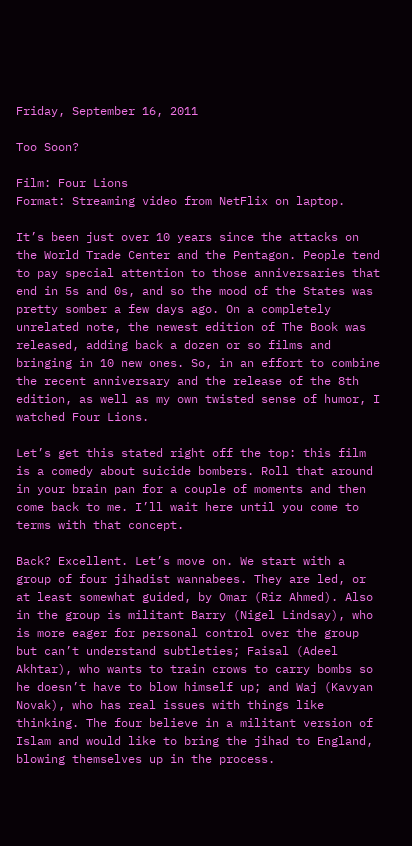Friday, September 16, 2011

Too Soon?

Film: Four Lions
Format: Streaming video from NetFlix on laptop.

It’s been just over 10 years since the attacks on the World Trade Center and the Pentagon. People tend to pay special attention to those anniversaries that end in 5s and 0s, and so the mood of the States was pretty somber a few days ago. On a completely unrelated note, the newest edition of The Book was released, adding back a dozen or so films and bringing in 10 new ones. So, in an effort to combine the recent anniversary and the release of the 8th edition, as well as my own twisted sense of humor, I watched Four Lions.

Let’s get this stated right off the top: this film is a comedy about suicide bombers. Roll that around in your brain pan for a couple of moments and then come back to me. I’ll wait here until you come to terms with that concept.

Back? Excellent. Let’s move on. We start with a group of four jihadist wannabees. They are led, or at least somewhat guided, by Omar (Riz Ahmed). Also in the group is militant Barry (Nigel Lindsay), who is more eager for personal control over the group but can’t understand subtleties; Faisal (Adeel Akhtar), who wants to train crows to carry bombs so he doesn’t have to blow himself up; and Waj (Kavyan Novak), who has real issues with things like thinking. The four believe in a militant version of Islam and would like to bring the jihad to England, blowing themselves up in the process.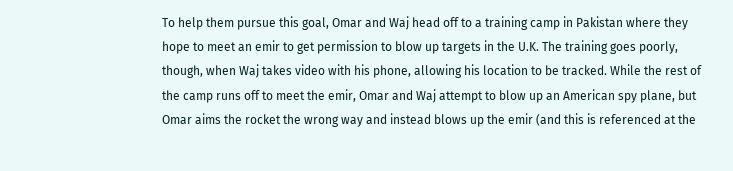To help them pursue this goal, Omar and Waj head off to a training camp in Pakistan where they hope to meet an emir to get permission to blow up targets in the U.K. The training goes poorly, though, when Waj takes video with his phone, allowing his location to be tracked. While the rest of the camp runs off to meet the emir, Omar and Waj attempt to blow up an American spy plane, but Omar aims the rocket the wrong way and instead blows up the emir (and this is referenced at the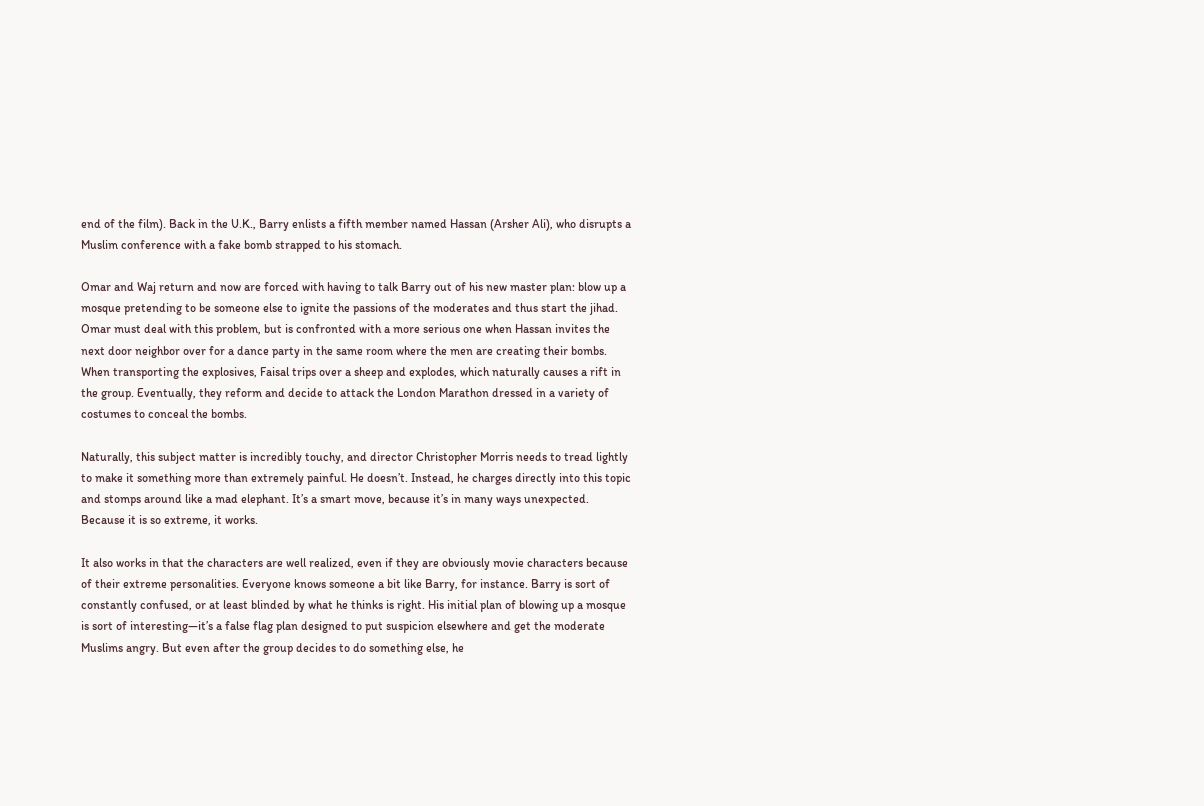end of the film). Back in the U.K., Barry enlists a fifth member named Hassan (Arsher Ali), who disrupts a Muslim conference with a fake bomb strapped to his stomach.

Omar and Waj return and now are forced with having to talk Barry out of his new master plan: blow up a mosque pretending to be someone else to ignite the passions of the moderates and thus start the jihad. Omar must deal with this problem, but is confronted with a more serious one when Hassan invites the next door neighbor over for a dance party in the same room where the men are creating their bombs. When transporting the explosives, Faisal trips over a sheep and explodes, which naturally causes a rift in the group. Eventually, they reform and decide to attack the London Marathon dressed in a variety of costumes to conceal the bombs.

Naturally, this subject matter is incredibly touchy, and director Christopher Morris needs to tread lightly to make it something more than extremely painful. He doesn’t. Instead, he charges directly into this topic and stomps around like a mad elephant. It’s a smart move, because it’s in many ways unexpected. Because it is so extreme, it works.

It also works in that the characters are well realized, even if they are obviously movie characters because of their extreme personalities. Everyone knows someone a bit like Barry, for instance. Barry is sort of constantly confused, or at least blinded by what he thinks is right. His initial plan of blowing up a mosque is sort of interesting—it’s a false flag plan designed to put suspicion elsewhere and get the moderate Muslims angry. But even after the group decides to do something else, he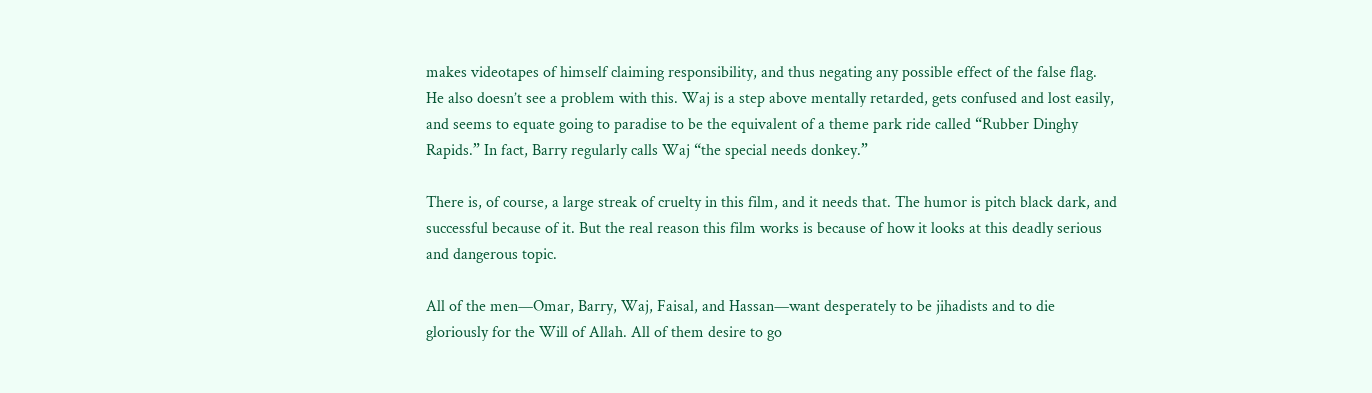makes videotapes of himself claiming responsibility, and thus negating any possible effect of the false flag. He also doesn’t see a problem with this. Waj is a step above mentally retarded, gets confused and lost easily, and seems to equate going to paradise to be the equivalent of a theme park ride called “Rubber Dinghy Rapids.” In fact, Barry regularly calls Waj “the special needs donkey.”

There is, of course, a large streak of cruelty in this film, and it needs that. The humor is pitch black dark, and successful because of it. But the real reason this film works is because of how it looks at this deadly serious and dangerous topic.

All of the men—Omar, Barry, Waj, Faisal, and Hassan—want desperately to be jihadists and to die gloriously for the Will of Allah. All of them desire to go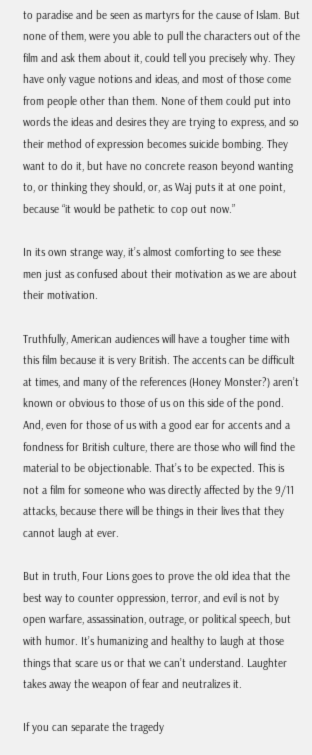to paradise and be seen as martyrs for the cause of Islam. But none of them, were you able to pull the characters out of the film and ask them about it, could tell you precisely why. They have only vague notions and ideas, and most of those come from people other than them. None of them could put into words the ideas and desires they are trying to express, and so their method of expression becomes suicide bombing. They want to do it, but have no concrete reason beyond wanting to, or thinking they should, or, as Waj puts it at one point, because “it would be pathetic to cop out now.”

In its own strange way, it’s almost comforting to see these men just as confused about their motivation as we are about their motivation.

Truthfully, American audiences will have a tougher time with this film because it is very British. The accents can be difficult at times, and many of the references (Honey Monster?) aren’t known or obvious to those of us on this side of the pond. And, even for those of us with a good ear for accents and a fondness for British culture, there are those who will find the material to be objectionable. That’s to be expected. This is not a film for someone who was directly affected by the 9/11 attacks, because there will be things in their lives that they cannot laugh at ever.

But in truth, Four Lions goes to prove the old idea that the best way to counter oppression, terror, and evil is not by open warfare, assassination, outrage, or political speech, but with humor. It’s humanizing and healthy to laugh at those things that scare us or that we can’t understand. Laughter takes away the weapon of fear and neutralizes it.

If you can separate the tragedy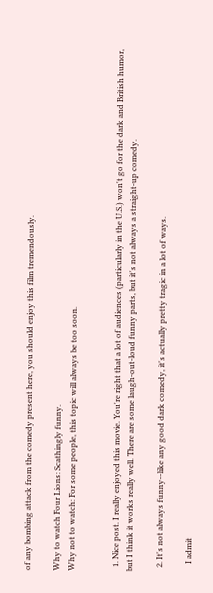of any bombing attack from the comedy present here, you should enjoy this film tremendously.

Why to watch Four Lions: Scathingly funny.
Why not to watch: For some people, this topic will always be too soon.


  1. Nice post. I really enjoyed this movie. You're right that a lot of audiences (particularly in the U.S.) won't go for the dark and British humor, but I think it works really well. There are some laugh-out-loud funny parts, but it's not always a straight-up comedy.

  2. It's not always funny--like any good dark comedy, it's actually pretty tragic in a lot of ways.

    I admit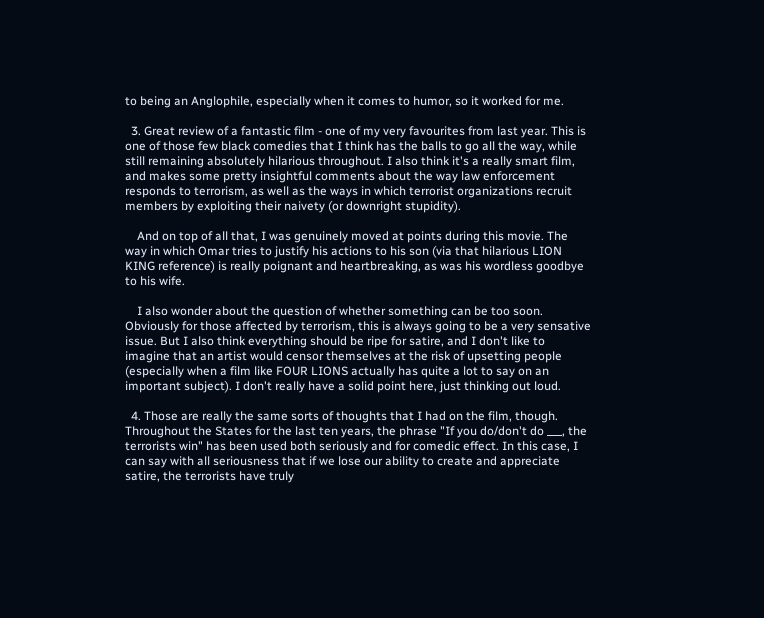to being an Anglophile, especially when it comes to humor, so it worked for me.

  3. Great review of a fantastic film - one of my very favourites from last year. This is one of those few black comedies that I think has the balls to go all the way, while still remaining absolutely hilarious throughout. I also think it's a really smart film, and makes some pretty insightful comments about the way law enforcement responds to terrorism, as well as the ways in which terrorist organizations recruit members by exploiting their naivety (or downright stupidity).

    And on top of all that, I was genuinely moved at points during this movie. The way in which Omar tries to justify his actions to his son (via that hilarious LION KING reference) is really poignant and heartbreaking, as was his wordless goodbye to his wife.

    I also wonder about the question of whether something can be too soon. Obviously for those affected by terrorism, this is always going to be a very sensative issue. But I also think everything should be ripe for satire, and I don't like to imagine that an artist would censor themselves at the risk of upsetting people (especially when a film like FOUR LIONS actually has quite a lot to say on an important subject). I don't really have a solid point here, just thinking out loud.

  4. Those are really the same sorts of thoughts that I had on the film, though. Throughout the States for the last ten years, the phrase "If you do/don't do ___, the terrorists win" has been used both seriously and for comedic effect. In this case, I can say with all seriousness that if we lose our ability to create and appreciate satire, the terrorists have truly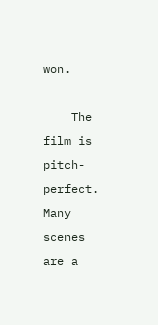won.

    The film is pitch-perfect. Many scenes are a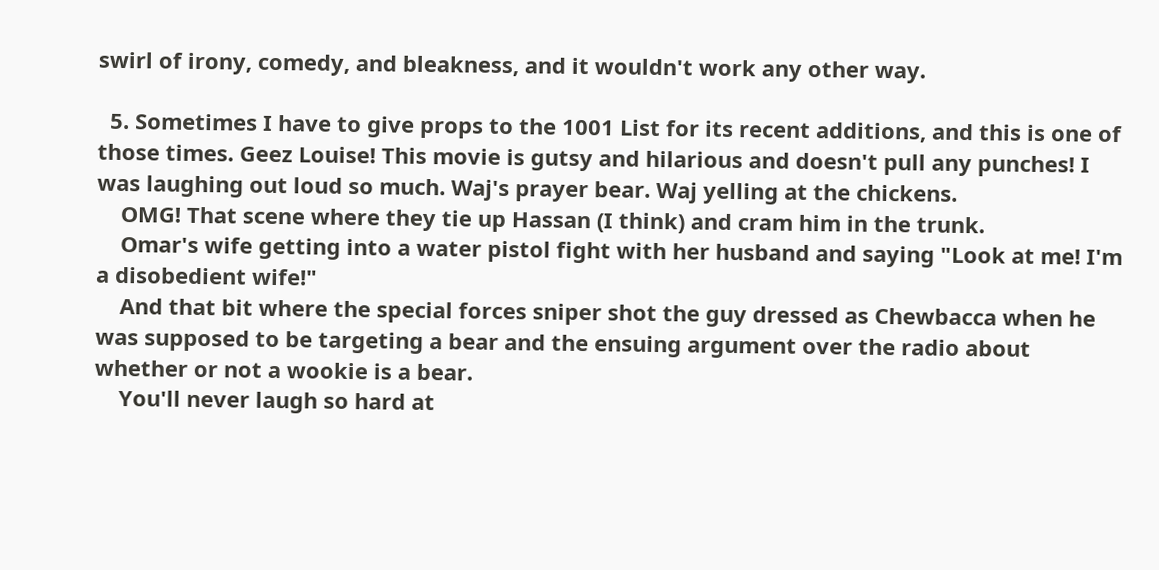swirl of irony, comedy, and bleakness, and it wouldn't work any other way.

  5. Sometimes I have to give props to the 1001 List for its recent additions, and this is one of those times. Geez Louise! This movie is gutsy and hilarious and doesn't pull any punches! I was laughing out loud so much. Waj's prayer bear. Waj yelling at the chickens.
    OMG! That scene where they tie up Hassan (I think) and cram him in the trunk.
    Omar's wife getting into a water pistol fight with her husband and saying "Look at me! I'm a disobedient wife!"
    And that bit where the special forces sniper shot the guy dressed as Chewbacca when he was supposed to be targeting a bear and the ensuing argument over the radio about whether or not a wookie is a bear.
    You'll never laugh so hard at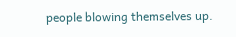people blowing themselves up.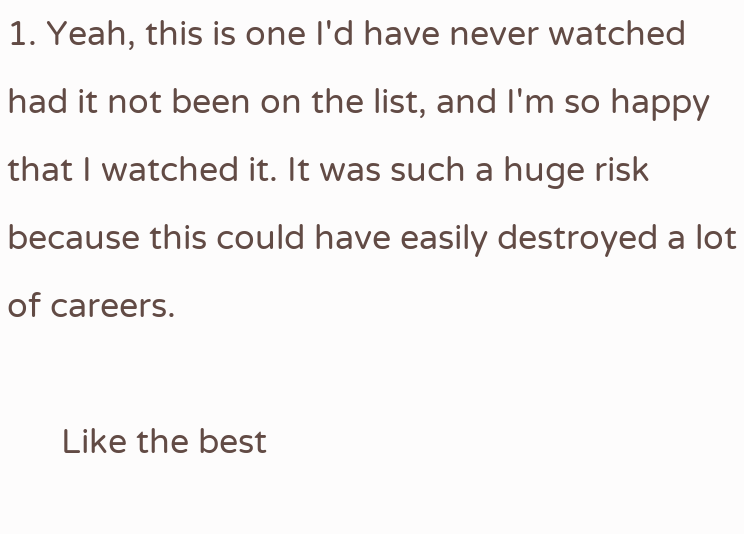1. Yeah, this is one I'd have never watched had it not been on the list, and I'm so happy that I watched it. It was such a huge risk because this could have easily destroyed a lot of careers.

      Like the best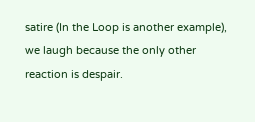satire (In the Loop is another example), we laugh because the only other reaction is despair.